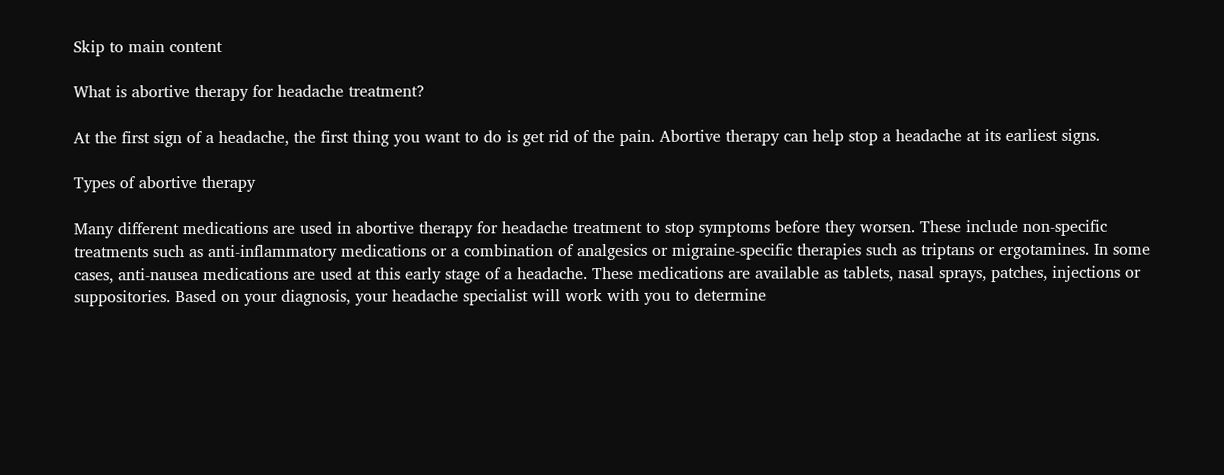Skip to main content

What is abortive therapy for headache treatment?

At the first sign of a headache, the first thing you want to do is get rid of the pain. Abortive therapy can help stop a headache at its earliest signs.

Types of abortive therapy

Many different medications are used in abortive therapy for headache treatment to stop symptoms before they worsen. These include non-specific treatments such as anti-inflammatory medications or a combination of analgesics or migraine-specific therapies such as triptans or ergotamines. In some cases, anti-nausea medications are used at this early stage of a headache. These medications are available as tablets, nasal sprays, patches, injections or suppositories. Based on your diagnosis, your headache specialist will work with you to determine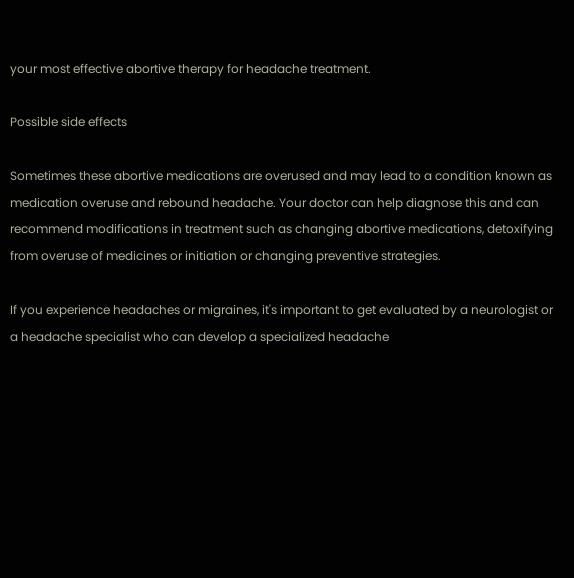your most effective abortive therapy for headache treatment.

Possible side effects

Sometimes these abortive medications are overused and may lead to a condition known as medication overuse and rebound headache. Your doctor can help diagnose this and can recommend modifications in treatment such as changing abortive medications, detoxifying from overuse of medicines or initiation or changing preventive strategies.

If you experience headaches or migraines, it's important to get evaluated by a neurologist or a headache specialist who can develop a specialized headache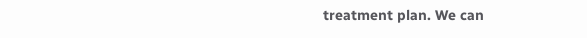treatment plan. We can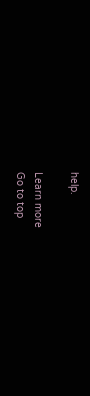help.

Learn more
Go to top